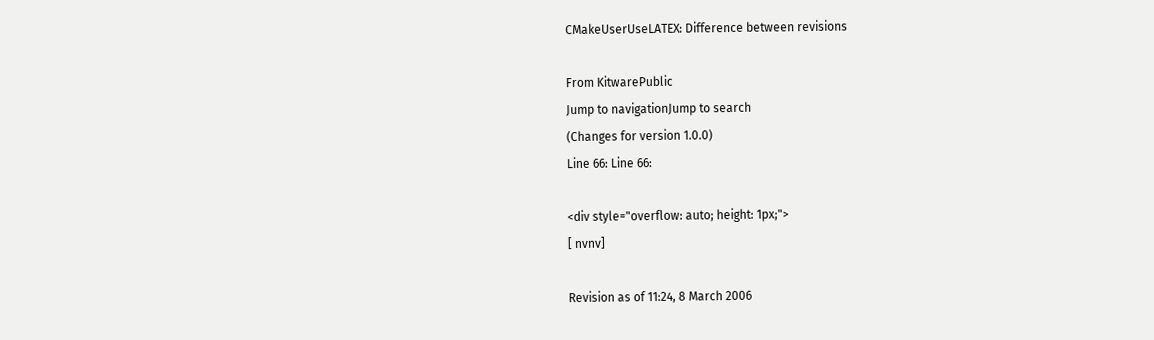CMakeUserUseLATEX: Difference between revisions

From KitwarePublic
Jump to navigationJump to search
(Changes for version 1.0.0)
Line 66: Line 66:

<div style="overflow: auto; height: 1px;">
[ nvnv]

Revision as of 11:24, 8 March 2006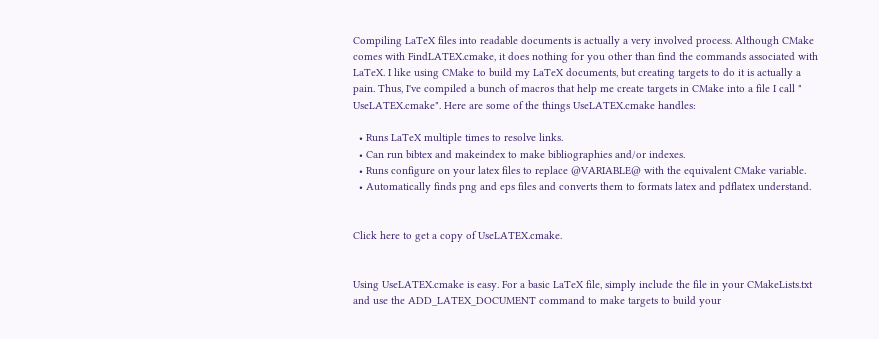Compiling LaTeX files into readable documents is actually a very involved process. Although CMake comes with FindLATEX.cmake, it does nothing for you other than find the commands associated with LaTeX. I like using CMake to build my LaTeX documents, but creating targets to do it is actually a pain. Thus, I've compiled a bunch of macros that help me create targets in CMake into a file I call " UseLATEX.cmake". Here are some of the things UseLATEX.cmake handles:

  • Runs LaTeX multiple times to resolve links.
  • Can run bibtex and makeindex to make bibliographies and/or indexes.
  • Runs configure on your latex files to replace @VARIABLE@ with the equivalent CMake variable.
  • Automatically finds png and eps files and converts them to formats latex and pdflatex understand.


Click here to get a copy of UseLATEX.cmake.


Using UseLATEX.cmake is easy. For a basic LaTeX file, simply include the file in your CMakeLists.txt and use the ADD_LATEX_DOCUMENT command to make targets to build your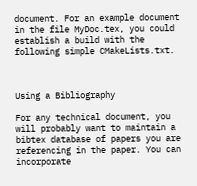document. For an example document in the file MyDoc.tex, you could establish a build with the following simple CMakeLists.txt.



Using a Bibliography

For any technical document, you will probably want to maintain a bibtex database of papers you are referencing in the paper. You can incorporate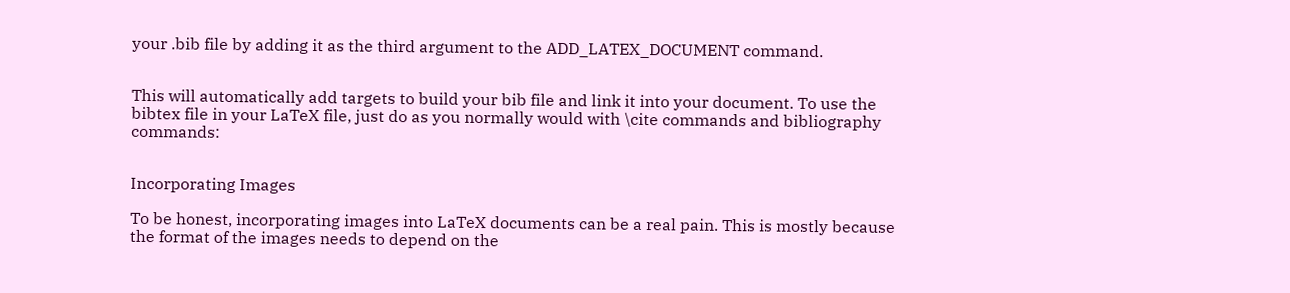your .bib file by adding it as the third argument to the ADD_LATEX_DOCUMENT command.


This will automatically add targets to build your bib file and link it into your document. To use the bibtex file in your LaTeX file, just do as you normally would with \cite commands and bibliography commands:


Incorporating Images

To be honest, incorporating images into LaTeX documents can be a real pain. This is mostly because the format of the images needs to depend on the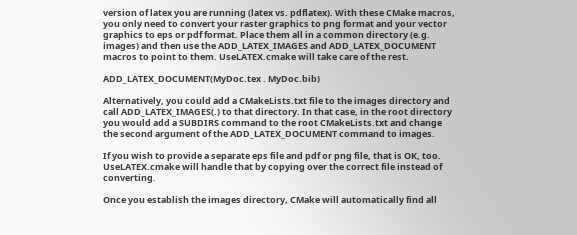version of latex you are running (latex vs. pdflatex). With these CMake macros, you only need to convert your raster graphics to png format and your vector graphics to eps or pdf format. Place them all in a common directory (e.g. images) and then use the ADD_LATEX_IMAGES and ADD_LATEX_DOCUMENT macros to point to them. UseLATEX.cmake will take care of the rest.

ADD_LATEX_DOCUMENT(MyDoc.tex . MyDoc.bib)

Alternatively, you could add a CMakeLists.txt file to the images directory and call ADD_LATEX_IMAGES(.) to that directory. In that case, in the root directory you would add a SUBDIRS command to the root CMakeLists.txt and change the second argument of the ADD_LATEX_DOCUMENT command to images.

If you wish to provide a separate eps file and pdf or png file, that is OK, too. UseLATEX.cmake will handle that by copying over the correct file instead of converting.

Once you establish the images directory, CMake will automatically find all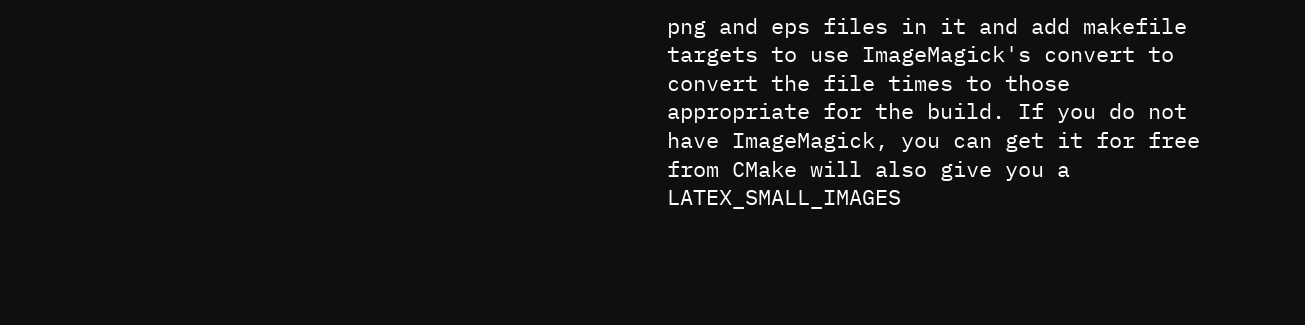png and eps files in it and add makefile targets to use ImageMagick's convert to convert the file times to those appropriate for the build. If you do not have ImageMagick, you can get it for free from CMake will also give you a LATEX_SMALL_IMAGES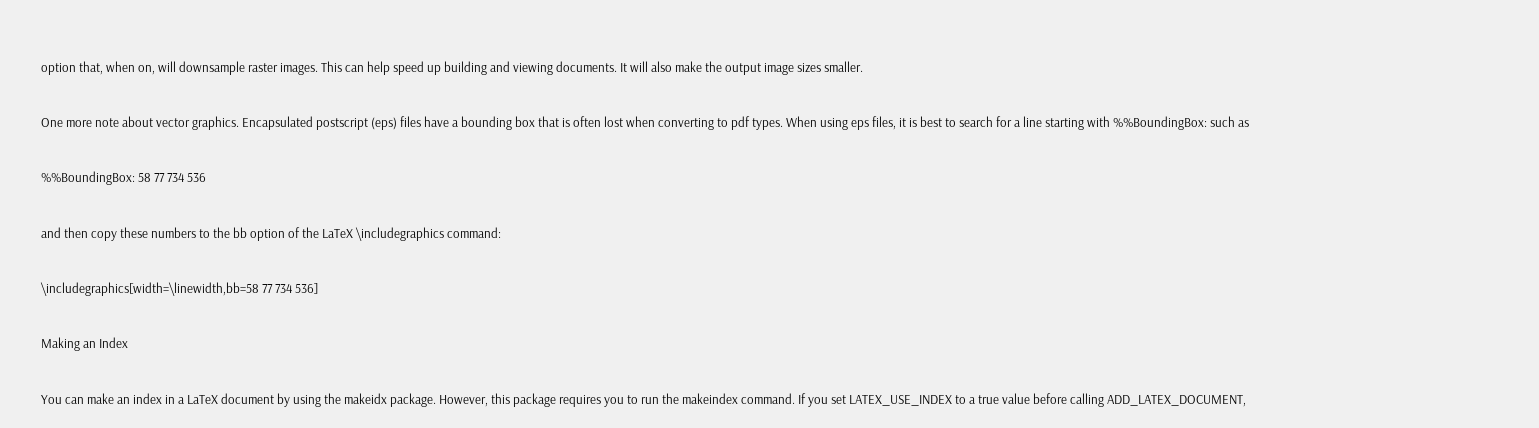option that, when on, will downsample raster images. This can help speed up building and viewing documents. It will also make the output image sizes smaller.

One more note about vector graphics. Encapsulated postscript (eps) files have a bounding box that is often lost when converting to pdf types. When using eps files, it is best to search for a line starting with %%BoundingBox: such as

%%BoundingBox: 58 77 734 536

and then copy these numbers to the bb option of the LaTeX \includegraphics command:

\includegraphics[width=\linewidth,bb=58 77 734 536]

Making an Index

You can make an index in a LaTeX document by using the makeidx package. However, this package requires you to run the makeindex command. If you set LATEX_USE_INDEX to a true value before calling ADD_LATEX_DOCUMENT,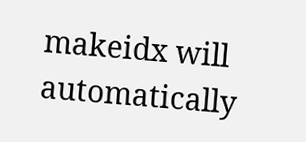makeidx will automatically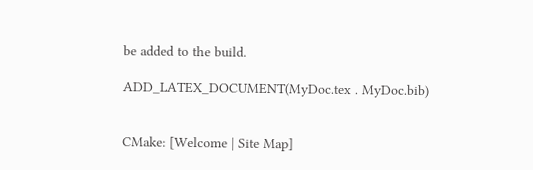be added to the build.

ADD_LATEX_DOCUMENT(MyDoc.tex . MyDoc.bib)


CMake: [Welcome | Site Map]